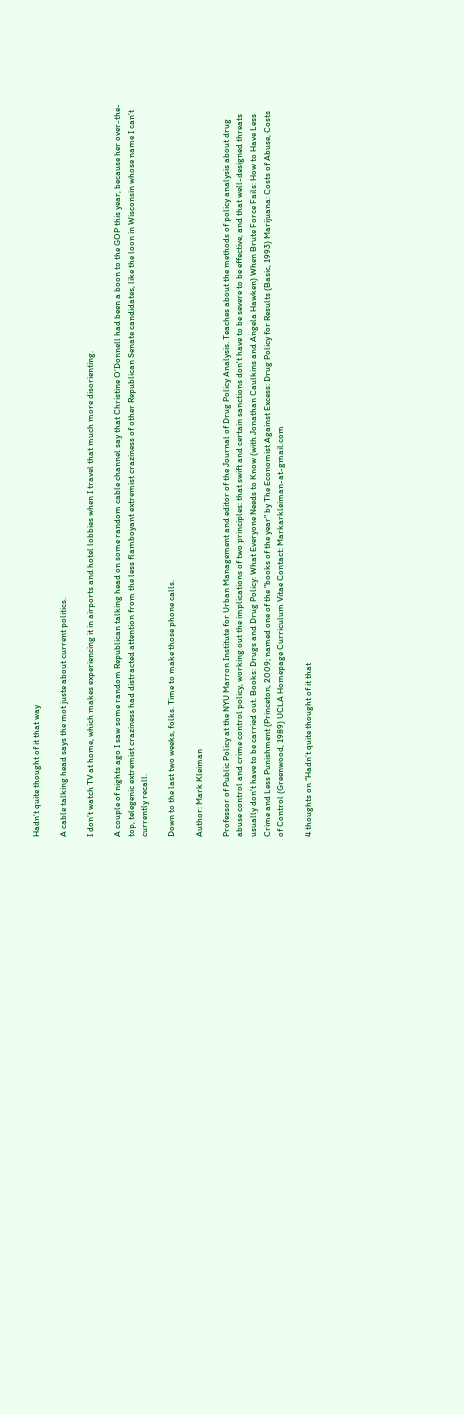Hadn’t quite thought of it that way

A cable talking head says the mot juste about current politics.

I don’t watch TV at home, which makes experiencing it in airports and hotel lobbies when I travel that much more disorienting.

A couple of nights ago I saw some random Republican talking head on some random cable channel say that Christine O’Donnell had been a boon to the GOP this year, because her over-the-top, telegenic extremist craziness had distracted attention from the less flamboyant extremist craziness of other Republican Senate candidates, like the loon in Wisconsin whose name I can’t currently recall.

Down to the last two weeks, folks. Time to make those phone calls.

Author: Mark Kleiman

Professor of Public Policy at the NYU Marron Institute for Urban Management and editor of the Journal of Drug Policy Analysis. Teaches about the methods of policy analysis about drug abuse control and crime control policy, working out the implications of two principles: that swift and certain sanctions don't have to be severe to be effective, and that well-designed threats usually don't have to be carried out. Books: Drugs and Drug Policy: What Everyone Needs to Know (with Jonathan Caulkins and Angela Hawken) When Brute Force Fails: How to Have Less Crime and Less Punishment (Princeton, 2009; named one of the "books of the year" by The Economist Against Excess: Drug Policy for Results (Basic, 1993) Marijuana: Costs of Abuse, Costs of Control (Greenwood, 1989) UCLA Homepage Curriculum Vitae Contact: Markarkleiman-at-gmail.com

4 thoughts on “Hadn’t quite thought of it that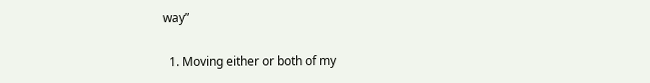way”

  1. Moving either or both of my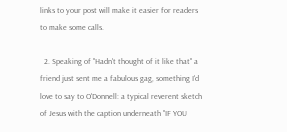links to your post will make it easier for readers to make some calls.

  2. Speaking of "Hadn't thought of it like that" a friend just sent me a fabulous gag, something I'd love to say to O'Donnell: a typical reverent sketch of Jesus with the caption underneath "IF YOU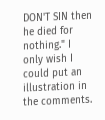DON'T SIN then he died for nothing." I only wish I could put an illustration in the comments.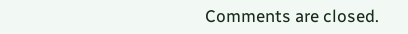Comments are closed.